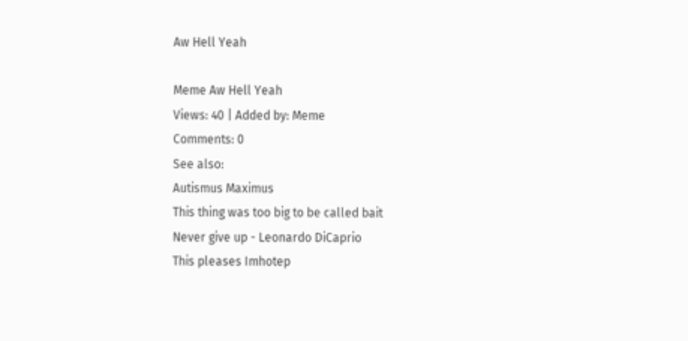Aw Hell Yeah

Meme Aw Hell Yeah
Views: 40 | Added by: Meme
Comments: 0
See also:
Autismus Maximus
This thing was too big to be called bait
Never give up - Leonardo DiCaprio
This pleases Imhotep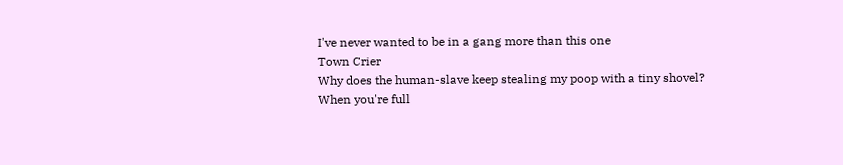I've never wanted to be in a gang more than this one
Town Crier
Why does the human-slave keep stealing my poop with a tiny shovel?
When you're full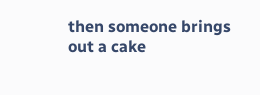then someone brings out a cake